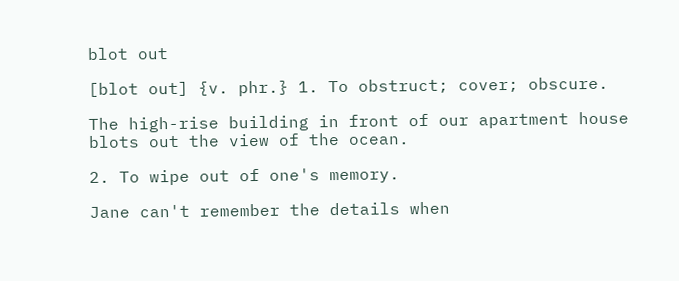blot out

[blot out] {v. phr.} 1. To obstruct; cover; obscure.

The high-rise building in front of our apartment house blots out the view of the ocean.

2. To wipe out of one's memory.

Jane can't remember the details when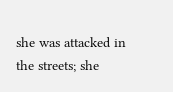she was attacked in the streets; she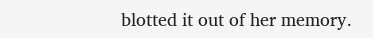blotted it out of her memory.